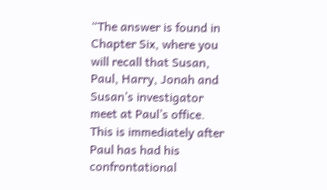“The answer is found in Chapter Six, where you will recall that Susan, Paul, Harry, Jonah and Susan’s investigator meet at Paul’s office. This is immediately after Paul has had his confrontational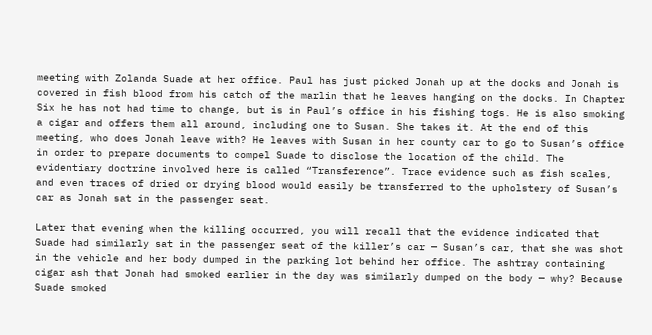meeting with Zolanda Suade at her office. Paul has just picked Jonah up at the docks and Jonah is covered in fish blood from his catch of the marlin that he leaves hanging on the docks. In Chapter Six he has not had time to change, but is in Paul’s office in his fishing togs. He is also smoking a cigar and offers them all around, including one to Susan. She takes it. At the end of this meeting, who does Jonah leave with? He leaves with Susan in her county car to go to Susan’s office in order to prepare documents to compel Suade to disclose the location of the child. The evidentiary doctrine involved here is called “Transference”. Trace evidence such as fish scales, and even traces of dried or drying blood would easily be transferred to the upholstery of Susan’s car as Jonah sat in the passenger seat.

Later that evening when the killing occurred, you will recall that the evidence indicated that Suade had similarly sat in the passenger seat of the killer’s car — Susan’s car, that she was shot in the vehicle and her body dumped in the parking lot behind her office. The ashtray containing cigar ash that Jonah had smoked earlier in the day was similarly dumped on the body — why? Because Suade smoked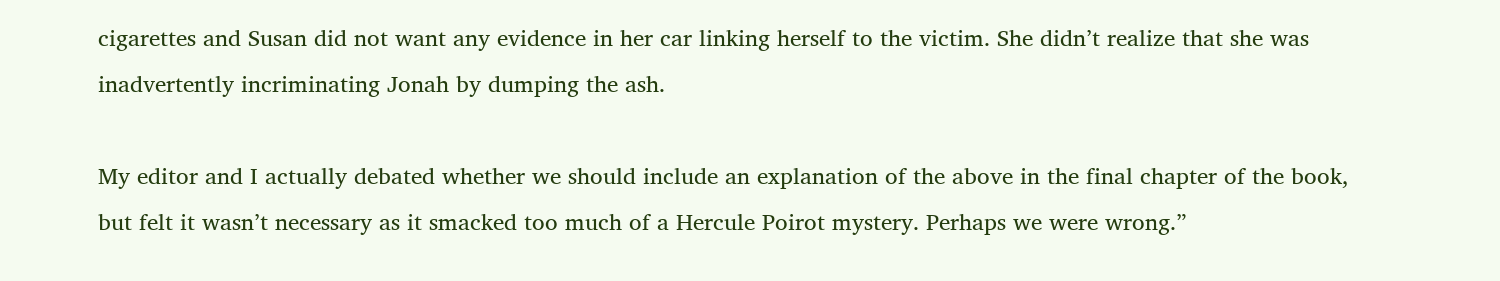cigarettes and Susan did not want any evidence in her car linking herself to the victim. She didn’t realize that she was inadvertently incriminating Jonah by dumping the ash.

My editor and I actually debated whether we should include an explanation of the above in the final chapter of the book, but felt it wasn’t necessary as it smacked too much of a Hercule Poirot mystery. Perhaps we were wrong.”